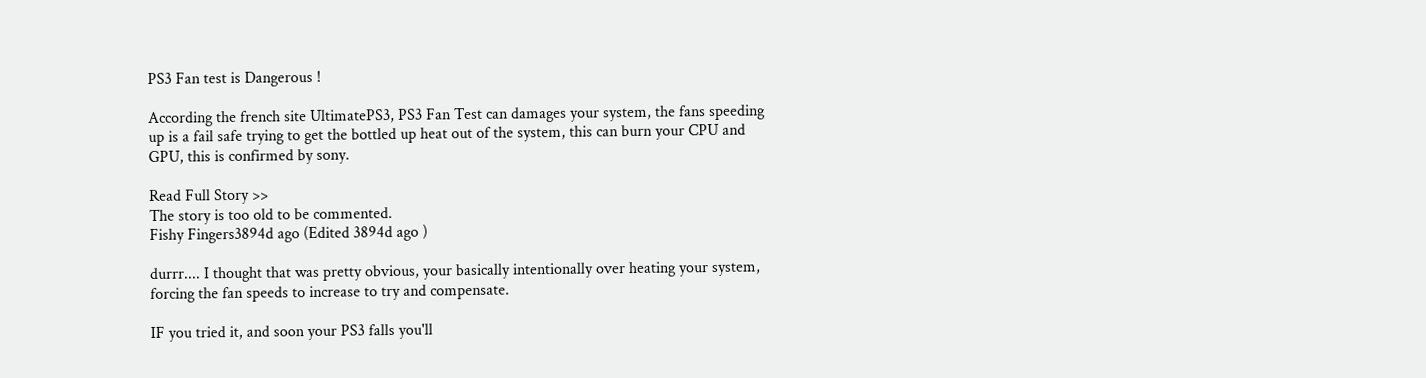PS3 Fan test is Dangerous !

According the french site UltimatePS3, PS3 Fan Test can damages your system, the fans speeding up is a fail safe trying to get the bottled up heat out of the system, this can burn your CPU and GPU, this is confirmed by sony.

Read Full Story >>
The story is too old to be commented.
Fishy Fingers3894d ago (Edited 3894d ago )

durrr.... I thought that was pretty obvious, your basically intentionally over heating your system, forcing the fan speeds to increase to try and compensate.

IF you tried it, and soon your PS3 falls you'll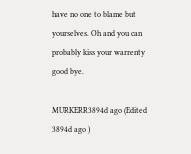have no one to blame but yourselves. Oh and you can probably kiss your warrenty good bye.

MURKERR3894d ago (Edited 3894d ago )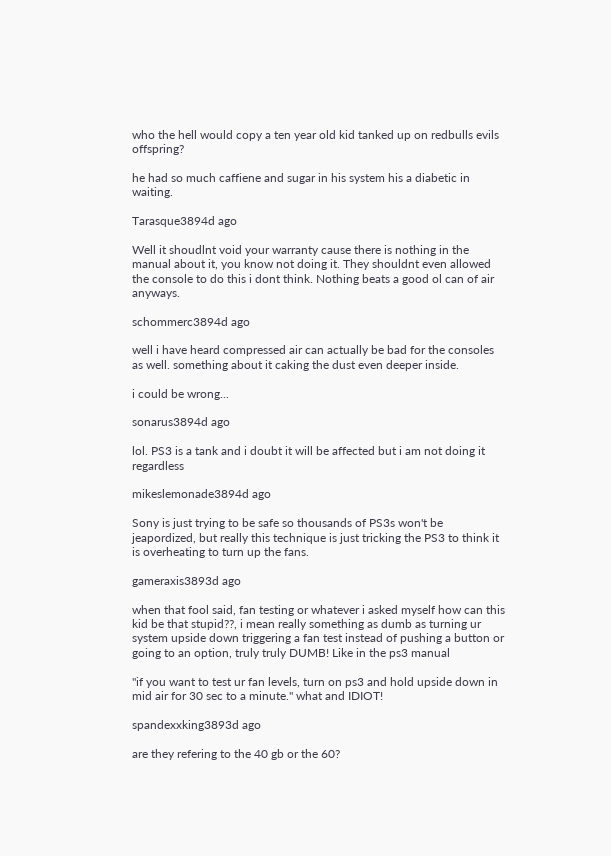who the hell would copy a ten year old kid tanked up on redbulls evils offspring?

he had so much caffiene and sugar in his system his a diabetic in waiting.

Tarasque3894d ago

Well it shoudlnt void your warranty cause there is nothing in the manual about it, you know not doing it. They shouldnt even allowed the console to do this i dont think. Nothing beats a good ol can of air anyways.

schommerc3894d ago

well i have heard compressed air can actually be bad for the consoles as well. something about it caking the dust even deeper inside.

i could be wrong...

sonarus3894d ago

lol. PS3 is a tank and i doubt it will be affected but i am not doing it regardless

mikeslemonade3894d ago

Sony is just trying to be safe so thousands of PS3s won't be jeapordized, but really this technique is just tricking the PS3 to think it is overheating to turn up the fans.

gameraxis3893d ago

when that fool said, fan testing or whatever i asked myself how can this kid be that stupid??, i mean really something as dumb as turning ur system upside down triggering a fan test instead of pushing a button or going to an option, truly truly DUMB! Like in the ps3 manual

"if you want to test ur fan levels, turn on ps3 and hold upside down in mid air for 30 sec to a minute." what and IDIOT!

spandexxking3893d ago

are they refering to the 40 gb or the 60?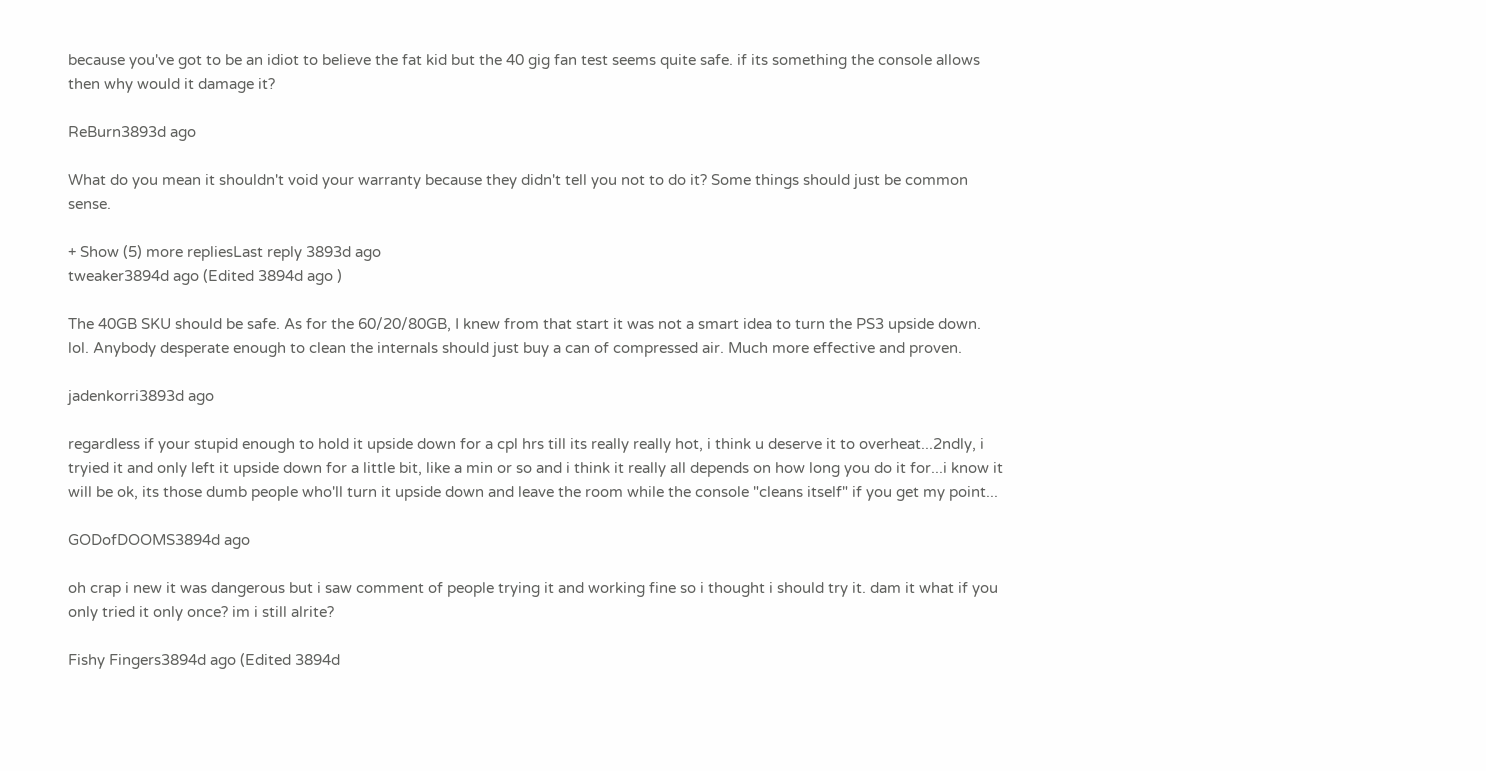because you've got to be an idiot to believe the fat kid but the 40 gig fan test seems quite safe. if its something the console allows then why would it damage it?

ReBurn3893d ago

What do you mean it shouldn't void your warranty because they didn't tell you not to do it? Some things should just be common sense.

+ Show (5) more repliesLast reply 3893d ago
tweaker3894d ago (Edited 3894d ago )

The 40GB SKU should be safe. As for the 60/20/80GB, I knew from that start it was not a smart idea to turn the PS3 upside down. lol. Anybody desperate enough to clean the internals should just buy a can of compressed air. Much more effective and proven.

jadenkorri3893d ago

regardless if your stupid enough to hold it upside down for a cpl hrs till its really really hot, i think u deserve it to overheat...2ndly, i tryied it and only left it upside down for a little bit, like a min or so and i think it really all depends on how long you do it for...i know it will be ok, its those dumb people who'll turn it upside down and leave the room while the console "cleans itself" if you get my point...

GODofDOOMS3894d ago

oh crap i new it was dangerous but i saw comment of people trying it and working fine so i thought i should try it. dam it what if you only tried it only once? im i still alrite?

Fishy Fingers3894d ago (Edited 3894d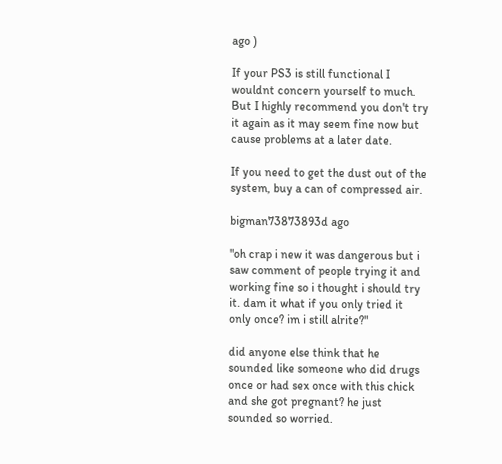ago )

If your PS3 is still functional I wouldnt concern yourself to much. But I highly recommend you don't try it again as it may seem fine now but cause problems at a later date.

If you need to get the dust out of the system, buy a can of compressed air.

bigman73873893d ago

"oh crap i new it was dangerous but i saw comment of people trying it and working fine so i thought i should try it. dam it what if you only tried it only once? im i still alrite?"

did anyone else think that he sounded like someone who did drugs once or had sex once with this chick and she got pregnant? he just sounded so worried.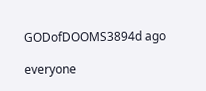GODofDOOMS3894d ago

everyone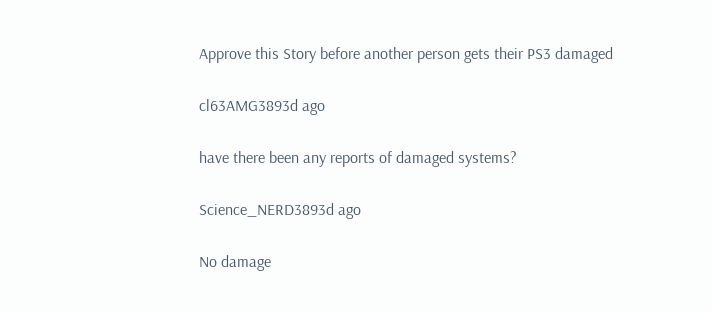Approve this Story before another person gets their PS3 damaged

cl63AMG3893d ago

have there been any reports of damaged systems?

Science_NERD3893d ago

No damage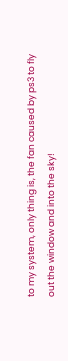to my system, only thing is, the fan caused by ps3 to fly out the window and into the sky!